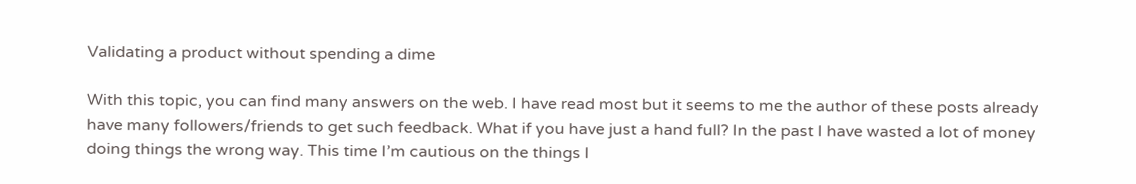Validating a product without spending a dime

With this topic, you can find many answers on the web. I have read most but it seems to me the author of these posts already have many followers/friends to get such feedback. What if you have just a hand full? In the past I have wasted a lot of money doing things the wrong way. This time I’m cautious on the things I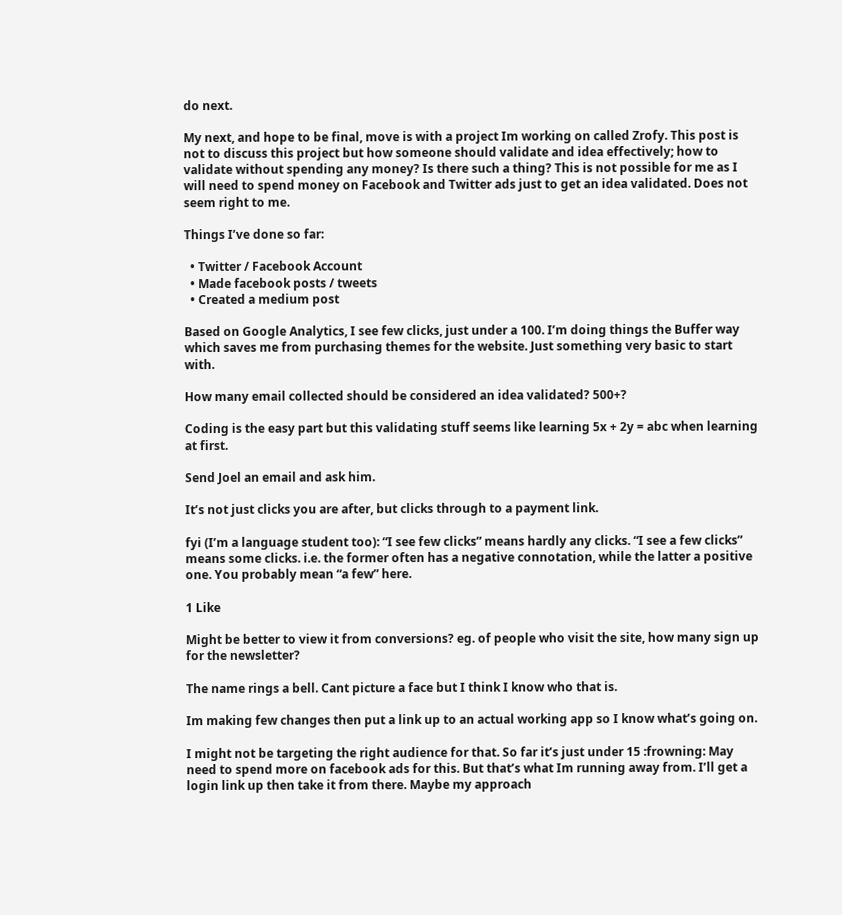do next.

My next, and hope to be final, move is with a project Im working on called Zrofy. This post is not to discuss this project but how someone should validate and idea effectively; how to validate without spending any money? Is there such a thing? This is not possible for me as I will need to spend money on Facebook and Twitter ads just to get an idea validated. Does not seem right to me.

Things I’ve done so far:

  • Twitter / Facebook Account
  • Made facebook posts / tweets
  • Created a medium post

Based on Google Analytics, I see few clicks, just under a 100. I’m doing things the Buffer way which saves me from purchasing themes for the website. Just something very basic to start with.

How many email collected should be considered an idea validated? 500+?

Coding is the easy part but this validating stuff seems like learning 5x + 2y = abc when learning at first.

Send Joel an email and ask him.

It’s not just clicks you are after, but clicks through to a payment link.

fyi (I’m a language student too): “I see few clicks” means hardly any clicks. “I see a few clicks” means some clicks. i.e. the former often has a negative connotation, while the latter a positive one. You probably mean “a few” here.

1 Like

Might be better to view it from conversions? eg. of people who visit the site, how many sign up for the newsletter?

The name rings a bell. Cant picture a face but I think I know who that is.

Im making few changes then put a link up to an actual working app so I know what’s going on.

I might not be targeting the right audience for that. So far it’s just under 15 :frowning: May need to spend more on facebook ads for this. But that’s what Im running away from. I’ll get a login link up then take it from there. Maybe my approach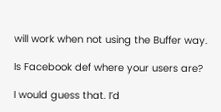will work when not using the Buffer way.

Is Facebook def where your users are?

I would guess that. I’d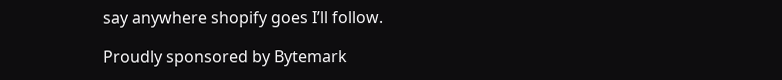say anywhere shopify goes I’ll follow.

Proudly sponsored by Bytemark